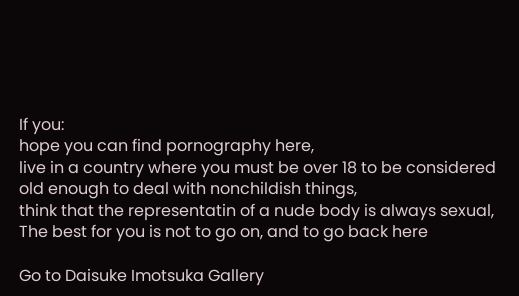If you:
hope you can find pornography here,
live in a country where you must be over 18 to be considered old enough to deal with nonchildish things,
think that the representatin of a nude body is always sexual,
The best for you is not to go on, and to go back here

Go to Daisuke Imotsuka Gallery